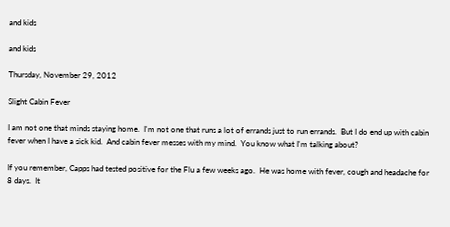and kids

and kids

Thursday, November 29, 2012

Slight Cabin Fever

I am not one that minds staying home.  I'm not one that runs a lot of errands just to run errands.  But I do end up with cabin fever when I have a sick kid.  And cabin fever messes with my mind.  You know what I'm talking about?

If you remember, Capps had tested positive for the Flu a few weeks ago.  He was home with fever, cough and headache for 8 days.  It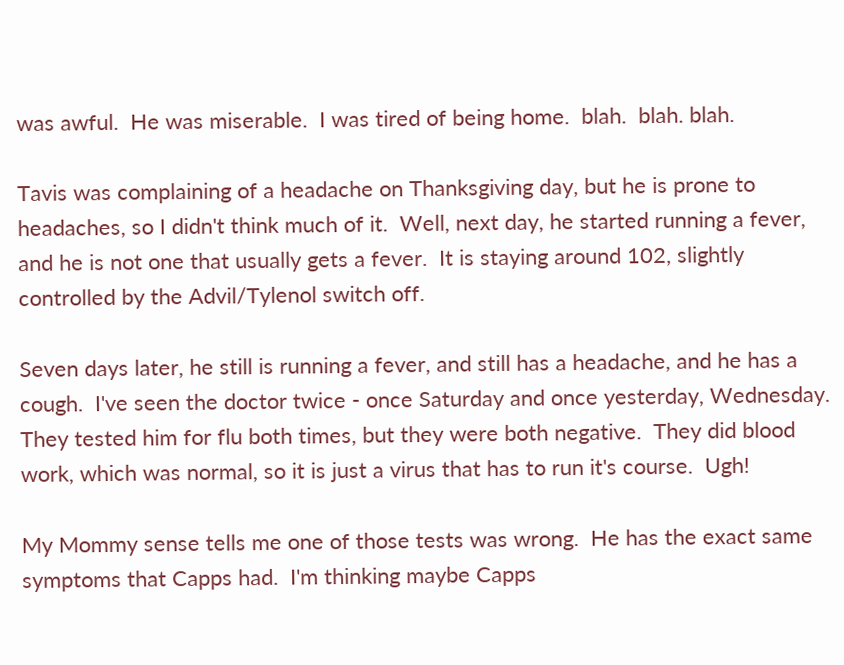was awful.  He was miserable.  I was tired of being home.  blah.  blah. blah.

Tavis was complaining of a headache on Thanksgiving day, but he is prone to headaches, so I didn't think much of it.  Well, next day, he started running a fever, and he is not one that usually gets a fever.  It is staying around 102, slightly controlled by the Advil/Tylenol switch off.

Seven days later, he still is running a fever, and still has a headache, and he has a cough.  I've seen the doctor twice - once Saturday and once yesterday, Wednesday.  They tested him for flu both times, but they were both negative.  They did blood work, which was normal, so it is just a virus that has to run it's course.  Ugh!

My Mommy sense tells me one of those tests was wrong.  He has the exact same symptoms that Capps had.  I'm thinking maybe Capps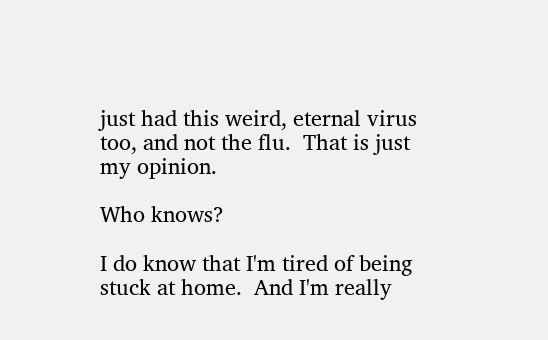just had this weird, eternal virus too, and not the flu.  That is just my opinion.

Who knows?

I do know that I'm tired of being stuck at home.  And I'm really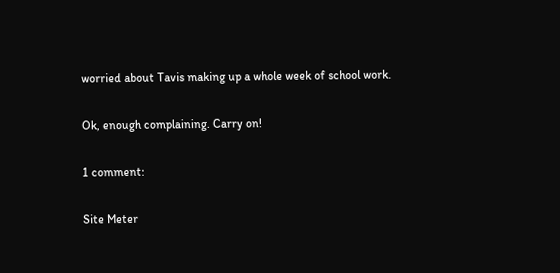worried about Tavis making up a whole week of school work.

Ok, enough complaining. Carry on!

1 comment:

Site Meter